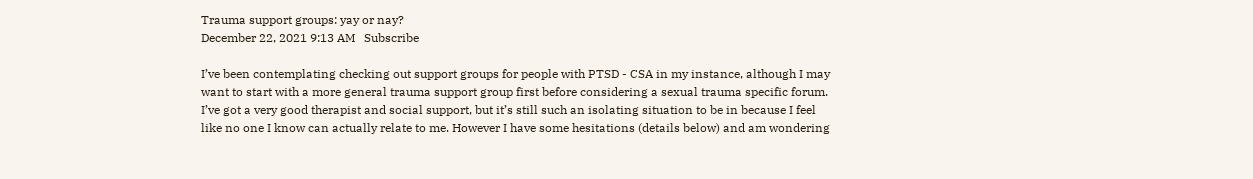Trauma support groups: yay or nay?
December 22, 2021 9:13 AM   Subscribe

I’ve been contemplating checking out support groups for people with PTSD - CSA in my instance, although I may want to start with a more general trauma support group first before considering a sexual trauma specific forum. I’ve got a very good therapist and social support, but it’s still such an isolating situation to be in because I feel like no one I know can actually relate to me. However I have some hesitations (details below) and am wondering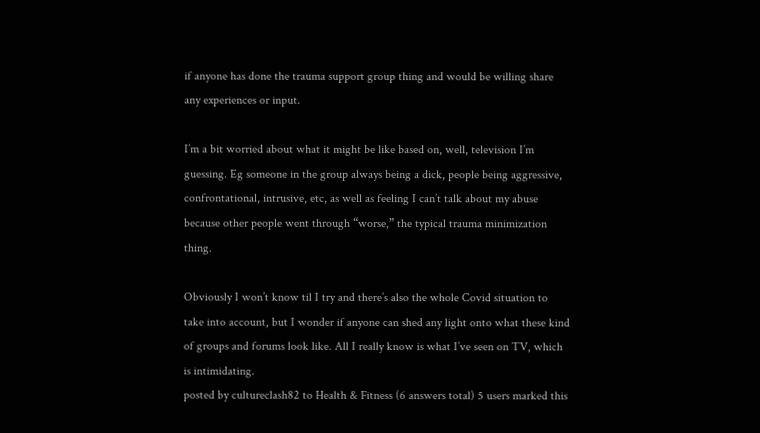if anyone has done the trauma support group thing and would be willing share any experiences or input.

I’m a bit worried about what it might be like based on, well, television I’m guessing. Eg someone in the group always being a dick, people being aggressive, confrontational, intrusive, etc, as well as feeling I can’t talk about my abuse because other people went through “worse,” the typical trauma minimization thing.

Obviously I won’t know til I try and there’s also the whole Covid situation to take into account, but I wonder if anyone can shed any light onto what these kind of groups and forums look like. All I really know is what I’ve seen on TV, which is intimidating.
posted by cultureclash82 to Health & Fitness (6 answers total) 5 users marked this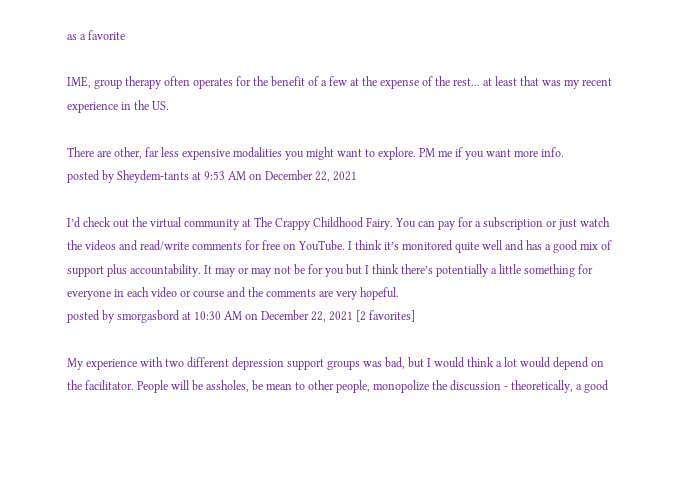as a favorite

IME, group therapy often operates for the benefit of a few at the expense of the rest... at least that was my recent experience in the US.

There are other, far less expensive modalities you might want to explore. PM me if you want more info.
posted by Sheydem-tants at 9:53 AM on December 22, 2021

I’d check out the virtual community at The Crappy Childhood Fairy. You can pay for a subscription or just watch the videos and read/write comments for free on YouTube. I think it’s monitored quite well and has a good mix of support plus accountability. It may or may not be for you but I think there’s potentially a little something for everyone in each video or course and the comments are very hopeful.
posted by smorgasbord at 10:30 AM on December 22, 2021 [2 favorites]

My experience with two different depression support groups was bad, but I would think a lot would depend on the facilitator. People will be assholes, be mean to other people, monopolize the discussion - theoretically, a good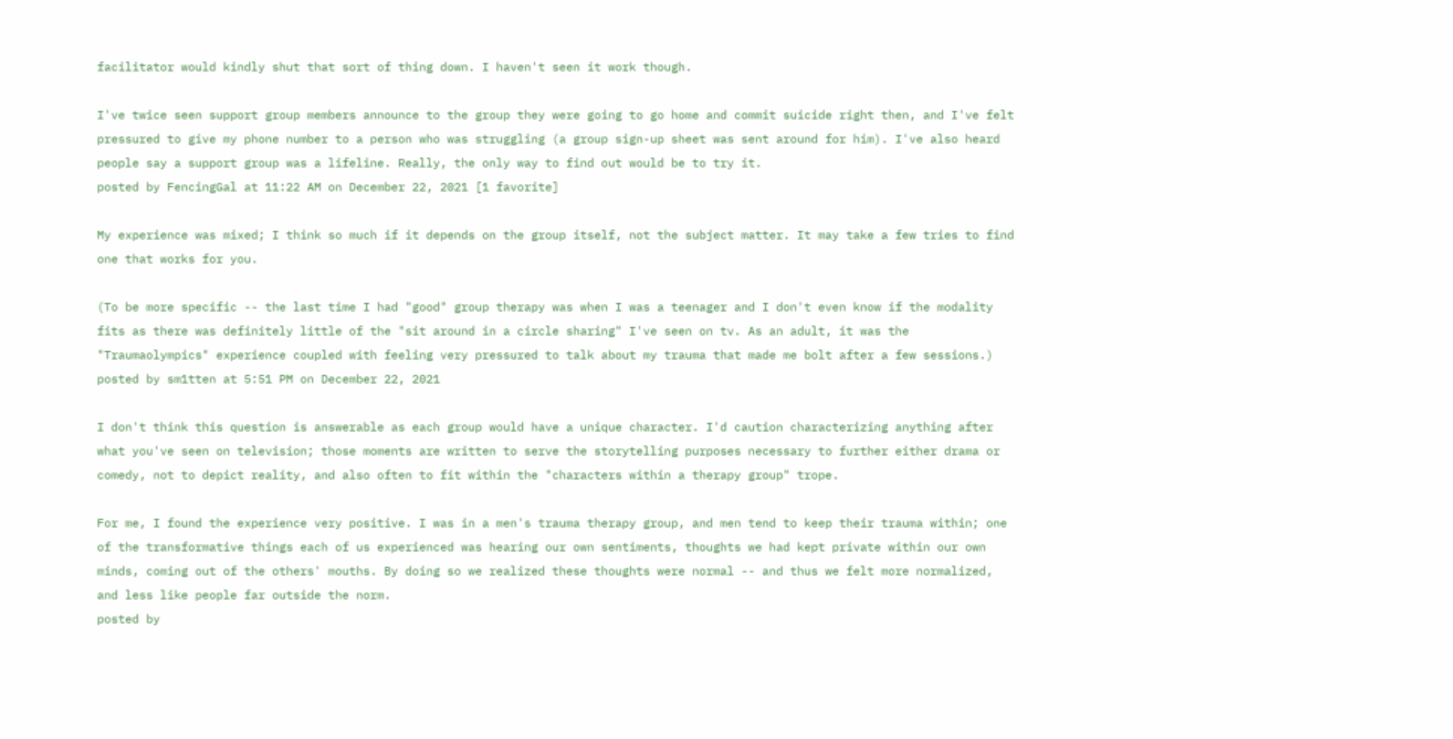facilitator would kindly shut that sort of thing down. I haven't seen it work though.

I've twice seen support group members announce to the group they were going to go home and commit suicide right then, and I've felt pressured to give my phone number to a person who was struggling (a group sign-up sheet was sent around for him). I've also heard people say a support group was a lifeline. Really, the only way to find out would be to try it.
posted by FencingGal at 11:22 AM on December 22, 2021 [1 favorite]

My experience was mixed; I think so much if it depends on the group itself, not the subject matter. It may take a few tries to find one that works for you.

(To be more specific -- the last time I had "good" group therapy was when I was a teenager and I don't even know if the modality fits as there was definitely little of the "sit around in a circle sharing" I've seen on tv. As an adult, it was the "Traumaolympics" experience coupled with feeling very pressured to talk about my trauma that made me bolt after a few sessions.)
posted by sm1tten at 5:51 PM on December 22, 2021

I don't think this question is answerable as each group would have a unique character. I'd caution characterizing anything after what you've seen on television; those moments are written to serve the storytelling purposes necessary to further either drama or comedy, not to depict reality, and also often to fit within the "characters within a therapy group" trope.

For me, I found the experience very positive. I was in a men's trauma therapy group, and men tend to keep their trauma within; one of the transformative things each of us experienced was hearing our own sentiments, thoughts we had kept private within our own minds, coming out of the others' mouths. By doing so we realized these thoughts were normal -- and thus we felt more normalized, and less like people far outside the norm.
posted by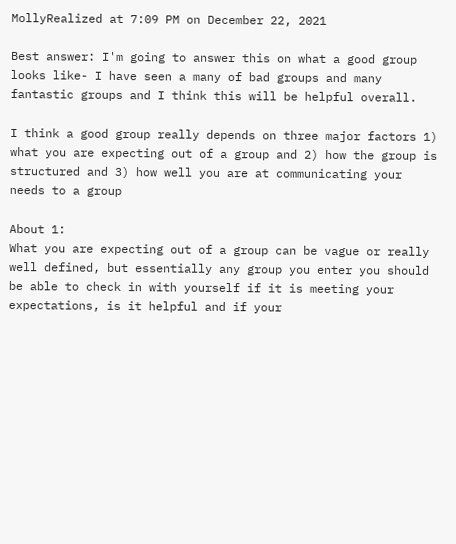MollyRealized at 7:09 PM on December 22, 2021

Best answer: I'm going to answer this on what a good group looks like- I have seen a many of bad groups and many fantastic groups and I think this will be helpful overall.

I think a good group really depends on three major factors 1) what you are expecting out of a group and 2) how the group is structured and 3) how well you are at communicating your needs to a group

About 1:
What you are expecting out of a group can be vague or really well defined, but essentially any group you enter you should be able to check in with yourself if it is meeting your expectations, is it helpful and if your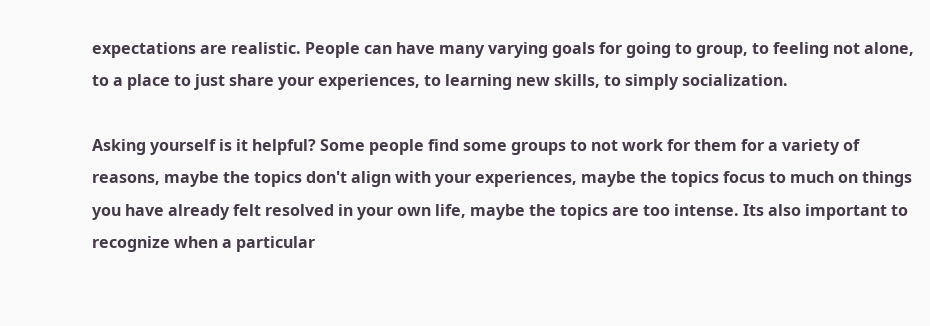expectations are realistic. People can have many varying goals for going to group, to feeling not alone, to a place to just share your experiences, to learning new skills, to simply socialization.

Asking yourself is it helpful? Some people find some groups to not work for them for a variety of reasons, maybe the topics don't align with your experiences, maybe the topics focus to much on things you have already felt resolved in your own life, maybe the topics are too intense. Its also important to recognize when a particular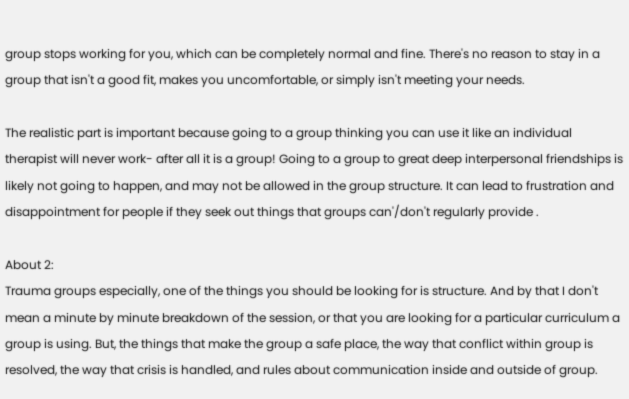group stops working for you, which can be completely normal and fine. There's no reason to stay in a group that isn't a good fit, makes you uncomfortable, or simply isn't meeting your needs.

The realistic part is important because going to a group thinking you can use it like an individual therapist will never work- after all it is a group! Going to a group to great deep interpersonal friendships is likely not going to happen, and may not be allowed in the group structure. It can lead to frustration and disappointment for people if they seek out things that groups can'/don't regularly provide .

About 2:
Trauma groups especially, one of the things you should be looking for is structure. And by that I don't mean a minute by minute breakdown of the session, or that you are looking for a particular curriculum a group is using. But, the things that make the group a safe place, the way that conflict within group is resolved, the way that crisis is handled, and rules about communication inside and outside of group.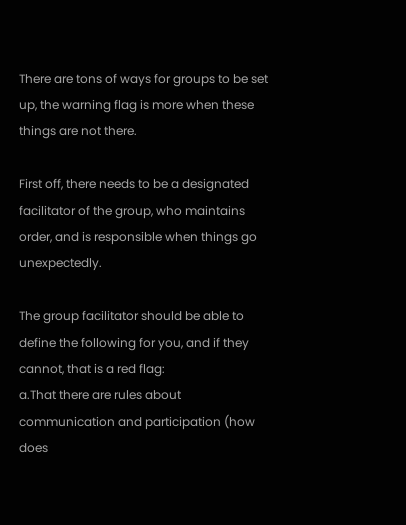There are tons of ways for groups to be set up, the warning flag is more when these things are not there.

First off, there needs to be a designated facilitator of the group, who maintains order, and is responsible when things go unexpectedly.

The group facilitator should be able to define the following for you, and if they cannot, that is a red flag:
a.That there are rules about communication and participation (how does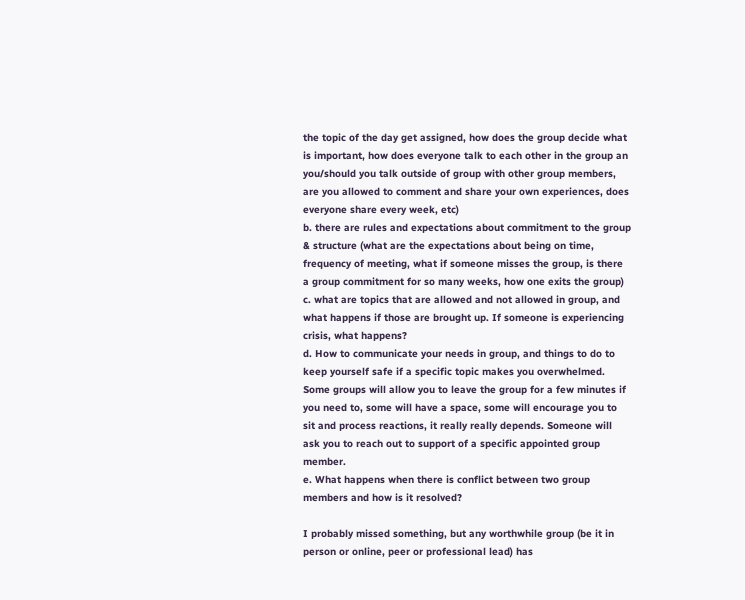the topic of the day get assigned, how does the group decide what is important, how does everyone talk to each other in the group an you/should you talk outside of group with other group members, are you allowed to comment and share your own experiences, does everyone share every week, etc)
b. there are rules and expectations about commitment to the group & structure (what are the expectations about being on time, frequency of meeting, what if someone misses the group, is there a group commitment for so many weeks, how one exits the group)
c. what are topics that are allowed and not allowed in group, and what happens if those are brought up. If someone is experiencing crisis, what happens?
d. How to communicate your needs in group, and things to do to keep yourself safe if a specific topic makes you overwhelmed. Some groups will allow you to leave the group for a few minutes if you need to, some will have a space, some will encourage you to sit and process reactions, it really really depends. Someone will ask you to reach out to support of a specific appointed group member.
e. What happens when there is conflict between two group members and how is it resolved?

I probably missed something, but any worthwhile group (be it in person or online, peer or professional lead) has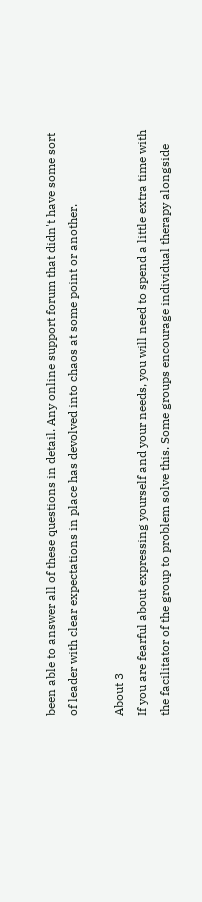been able to answer all of these questions in detail. Any online support forum that didn't have some sort of leader with clear expectations in place has devolved into chaos at some point or another.

About 3
If you are fearful about expressing yourself and your needs, you will need to spend a little extra time with the facilitator of the group to problem solve this. Some groups encourage individual therapy alongside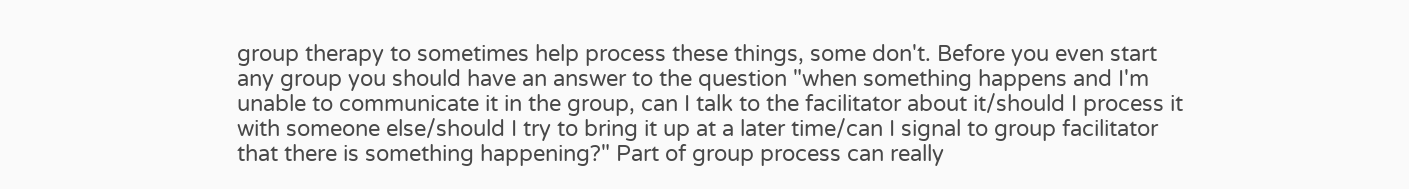group therapy to sometimes help process these things, some don't. Before you even start any group you should have an answer to the question "when something happens and I'm unable to communicate it in the group, can I talk to the facilitator about it/should I process it with someone else/should I try to bring it up at a later time/can I signal to group facilitator that there is something happening?" Part of group process can really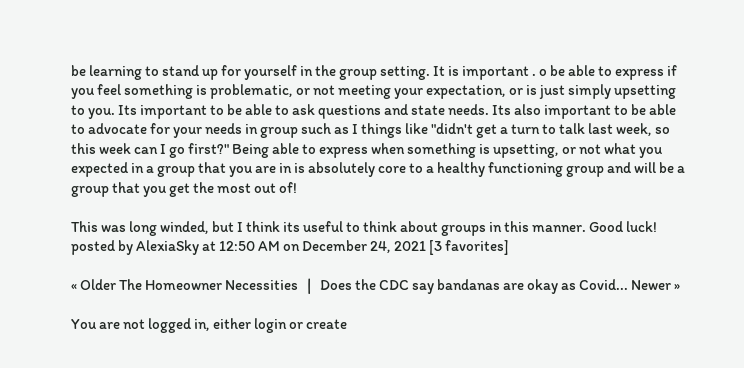be learning to stand up for yourself in the group setting. It is important . o be able to express if you feel something is problematic, or not meeting your expectation, or is just simply upsetting to you. Its important to be able to ask questions and state needs. Its also important to be able to advocate for your needs in group such as I things like "didn't get a turn to talk last week, so this week can I go first?" Being able to express when something is upsetting, or not what you expected in a group that you are in is absolutely core to a healthy functioning group and will be a group that you get the most out of!

This was long winded, but I think its useful to think about groups in this manner. Good luck!
posted by AlexiaSky at 12:50 AM on December 24, 2021 [3 favorites]

« Older The Homeowner Necessities   |   Does the CDC say bandanas are okay as Covid... Newer »

You are not logged in, either login or create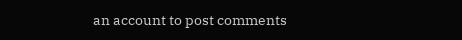an account to post comments